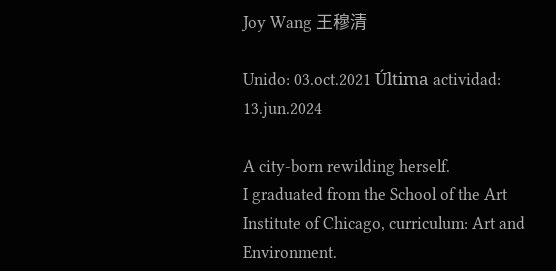Joy Wang 王穆清

Unido: 03.oct.2021 Última actividad: 13.jun.2024

A city-born rewilding herself.
I graduated from the School of the Art Institute of Chicago, curriculum: Art and Environment.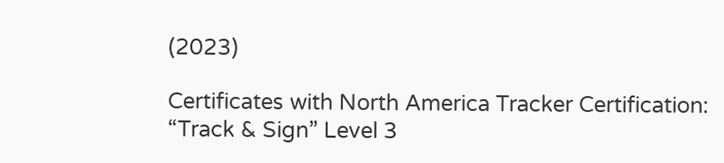(2023)

Certificates with North America Tracker Certification:
“Track & Sign” Level 3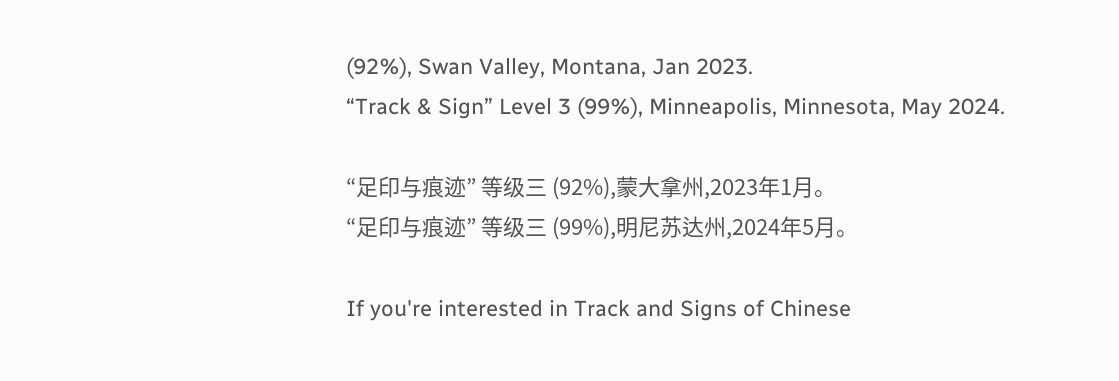(92%), Swan Valley, Montana, Jan 2023.
“Track & Sign” Level 3 (99%), Minneapolis, Minnesota, May 2024.

“足印与痕迹” 等级三 (92%),蒙大拿州,2023年1月。
“足印与痕迹” 等级三 (99%),明尼苏达州,2024年5月。

If you're interested in Track and Signs of Chinese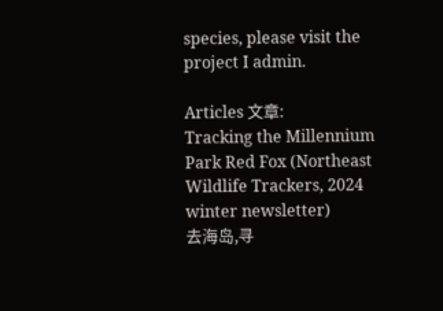species, please visit the project I admin.

Articles 文章:
Tracking the Millennium Park Red Fox (Northeast Wildlife Trackers, 2024 winter newsletter)
去海岛,寻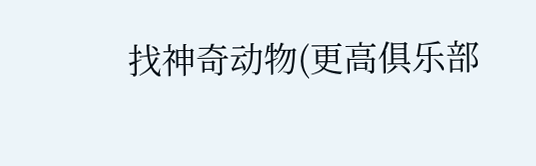找神奇动物(更高俱乐部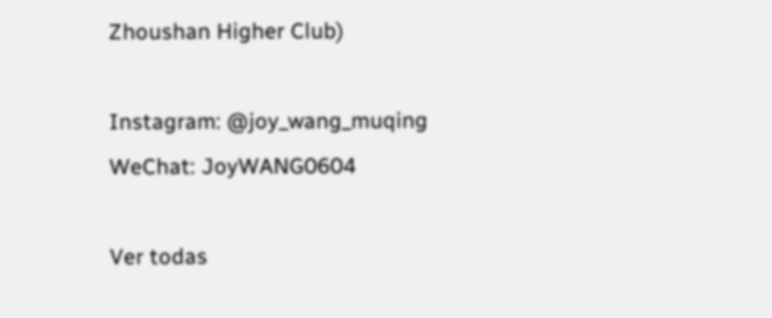Zhoushan Higher Club)

Instagram: @joy_wang_muqing
WeChat: JoyWANG0604

Ver todas